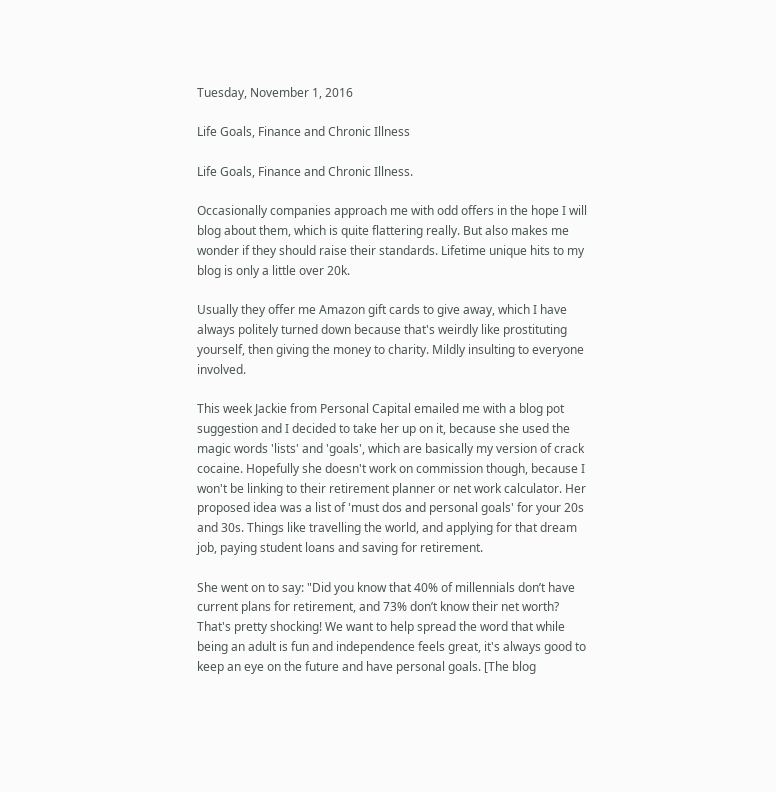Tuesday, November 1, 2016

Life Goals, Finance and Chronic Illness

Life Goals, Finance and Chronic Illness.

Occasionally companies approach me with odd offers in the hope I will blog about them, which is quite flattering really. But also makes me wonder if they should raise their standards. Lifetime unique hits to my blog is only a little over 20k.

Usually they offer me Amazon gift cards to give away, which I have always politely turned down because that's weirdly like prostituting yourself, then giving the money to charity. Mildly insulting to everyone involved.

This week Jackie from Personal Capital emailed me with a blog pot suggestion and I decided to take her up on it, because she used the magic words 'lists' and 'goals', which are basically my version of crack cocaine. Hopefully she doesn't work on commission though, because I won't be linking to their retirement planner or net work calculator. Her proposed idea was a list of 'must dos and personal goals' for your 20s and 30s. Things like travelling the world, and applying for that dream job, paying student loans and saving for retirement.

She went on to say: "Did you know that 40% of millennials don’t have current plans for retirement, and 73% don’t know their net worth? That's pretty shocking! We want to help spread the word that while being an adult is fun and independence feels great, it's always good to keep an eye on the future and have personal goals. [The blog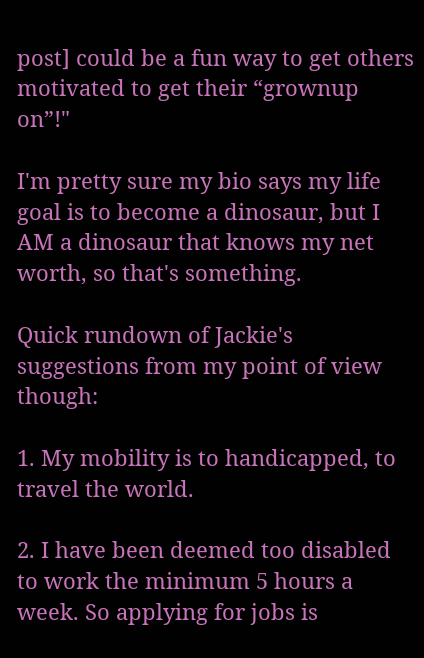post] could be a fun way to get others motivated to get their “grownup on”!"

I'm pretty sure my bio says my life goal is to become a dinosaur, but I AM a dinosaur that knows my net worth, so that's something.

Quick rundown of Jackie's suggestions from my point of view though:

1. My mobility is to handicapped, to travel the world.

2. I have been deemed too disabled to work the minimum 5 hours a week. So applying for jobs is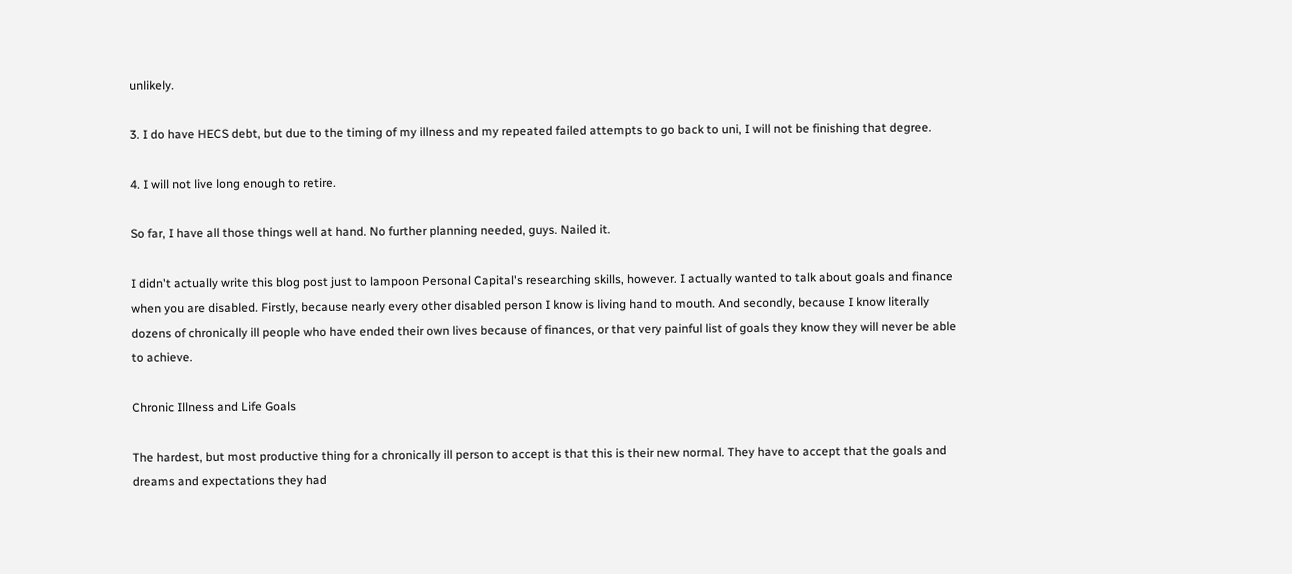unlikely.

3. I do have HECS debt, but due to the timing of my illness and my repeated failed attempts to go back to uni, I will not be finishing that degree.

4. I will not live long enough to retire.

So far, I have all those things well at hand. No further planning needed, guys. Nailed it.

I didn't actually write this blog post just to lampoon Personal Capital's researching skills, however. I actually wanted to talk about goals and finance when you are disabled. Firstly, because nearly every other disabled person I know is living hand to mouth. And secondly, because I know literally dozens of chronically ill people who have ended their own lives because of finances, or that very painful list of goals they know they will never be able to achieve.

Chronic Illness and Life Goals

The hardest, but most productive thing for a chronically ill person to accept is that this is their new normal. They have to accept that the goals and dreams and expectations they had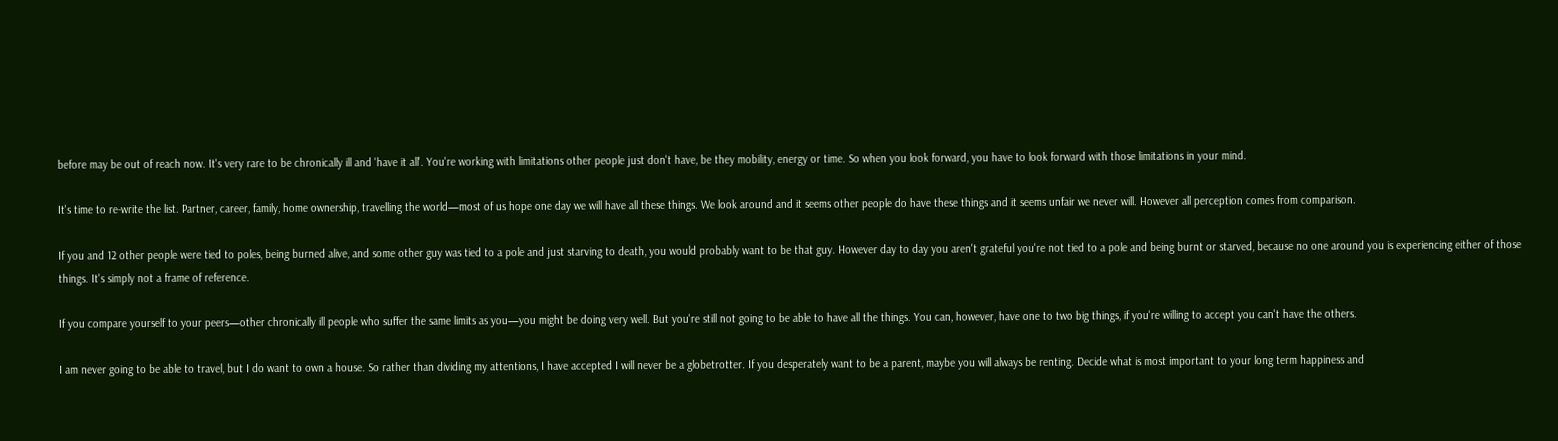before may be out of reach now. It's very rare to be chronically ill and 'have it all'. You're working with limitations other people just don't have, be they mobility, energy or time. So when you look forward, you have to look forward with those limitations in your mind.

It's time to re-write the list. Partner, career, family, home ownership, travelling the world—most of us hope one day we will have all these things. We look around and it seems other people do have these things and it seems unfair we never will. However all perception comes from comparison.

If you and 12 other people were tied to poles, being burned alive, and some other guy was tied to a pole and just starving to death, you would probably want to be that guy. However day to day you aren't grateful you're not tied to a pole and being burnt or starved, because no one around you is experiencing either of those things. It's simply not a frame of reference.

If you compare yourself to your peers—other chronically ill people who suffer the same limits as you—you might be doing very well. But you're still not going to be able to have all the things. You can, however, have one to two big things, if you're willing to accept you can't have the others.

I am never going to be able to travel, but I do want to own a house. So rather than dividing my attentions, I have accepted I will never be a globetrotter. If you desperately want to be a parent, maybe you will always be renting. Decide what is most important to your long term happiness and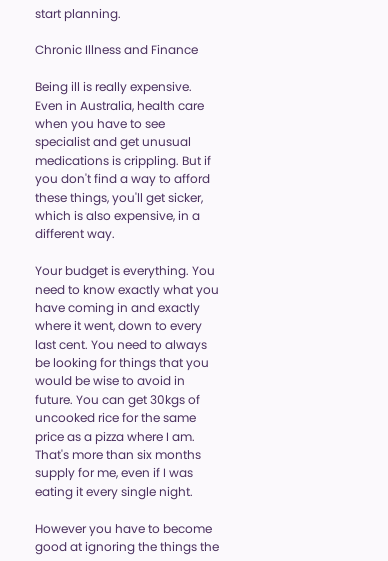start planning.

Chronic Illness and Finance

Being ill is really expensive. Even in Australia, health care when you have to see specialist and get unusual medications is crippling. But if you don't find a way to afford these things, you'll get sicker, which is also expensive, in a different way.

Your budget is everything. You need to know exactly what you have coming in and exactly where it went, down to every last cent. You need to always be looking for things that you would be wise to avoid in future. You can get 30kgs of uncooked rice for the same price as a pizza where I am. That's more than six months supply for me, even if I was eating it every single night.

However you have to become good at ignoring the things the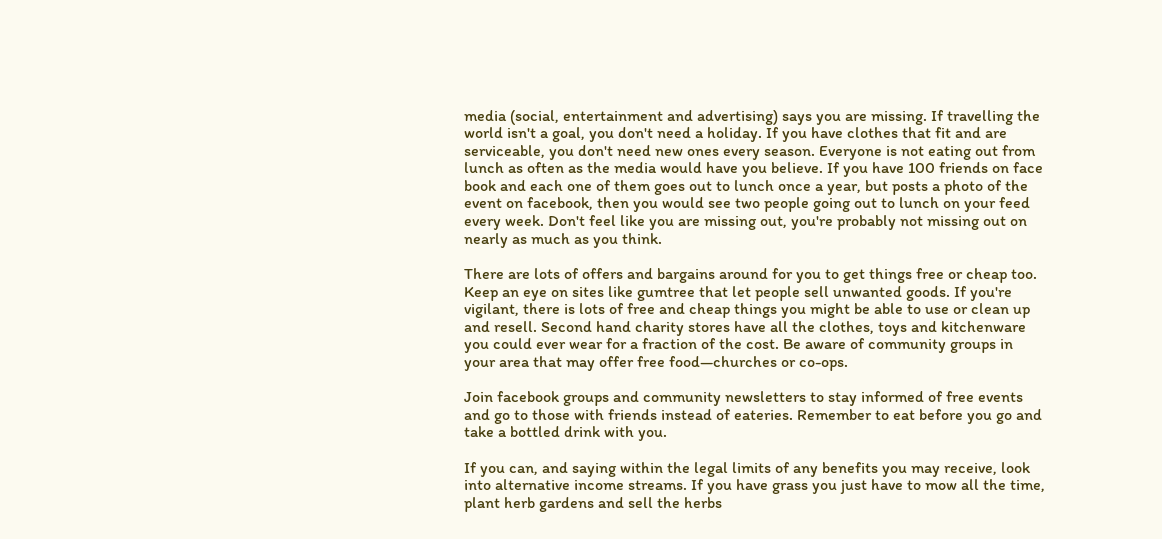media (social, entertainment and advertising) says you are missing. If travelling the world isn't a goal, you don't need a holiday. If you have clothes that fit and are serviceable, you don't need new ones every season. Everyone is not eating out from lunch as often as the media would have you believe. If you have 100 friends on face book and each one of them goes out to lunch once a year, but posts a photo of the event on facebook, then you would see two people going out to lunch on your feed every week. Don't feel like you are missing out, you're probably not missing out on nearly as much as you think.

There are lots of offers and bargains around for you to get things free or cheap too. Keep an eye on sites like gumtree that let people sell unwanted goods. If you're vigilant, there is lots of free and cheap things you might be able to use or clean up and resell. Second hand charity stores have all the clothes, toys and kitchenware you could ever wear for a fraction of the cost. Be aware of community groups in your area that may offer free food—churches or co-ops.

Join facebook groups and community newsletters to stay informed of free events and go to those with friends instead of eateries. Remember to eat before you go and take a bottled drink with you.

If you can, and saying within the legal limits of any benefits you may receive, look into alternative income streams. If you have grass you just have to mow all the time, plant herb gardens and sell the herbs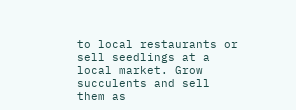to local restaurants or sell seedlings at a local market. Grow succulents and sell them as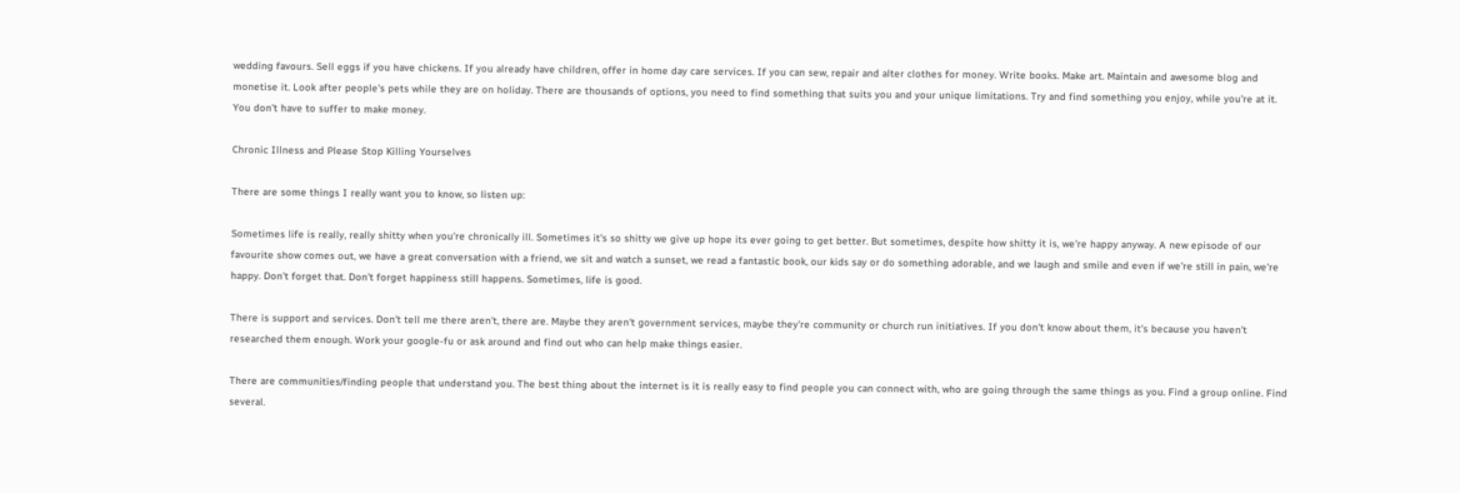wedding favours. Sell eggs if you have chickens. If you already have children, offer in home day care services. If you can sew, repair and alter clothes for money. Write books. Make art. Maintain and awesome blog and monetise it. Look after people's pets while they are on holiday. There are thousands of options, you need to find something that suits you and your unique limitations. Try and find something you enjoy, while you're at it. You don't have to suffer to make money.

Chronic Illness and Please Stop Killing Yourselves

There are some things I really want you to know, so listen up:

Sometimes life is really, really shitty when you're chronically ill. Sometimes it's so shitty we give up hope its ever going to get better. But sometimes, despite how shitty it is, we're happy anyway. A new episode of our favourite show comes out, we have a great conversation with a friend, we sit and watch a sunset, we read a fantastic book, our kids say or do something adorable, and we laugh and smile and even if we're still in pain, we're happy. Don't forget that. Don't forget happiness still happens. Sometimes, life is good.

There is support and services. Don't tell me there aren't, there are. Maybe they aren't government services, maybe they're community or church run initiatives. If you don't know about them, it's because you haven't researched them enough. Work your google-fu or ask around and find out who can help make things easier.

There are communities/finding people that understand you. The best thing about the internet is it is really easy to find people you can connect with, who are going through the same things as you. Find a group online. Find several.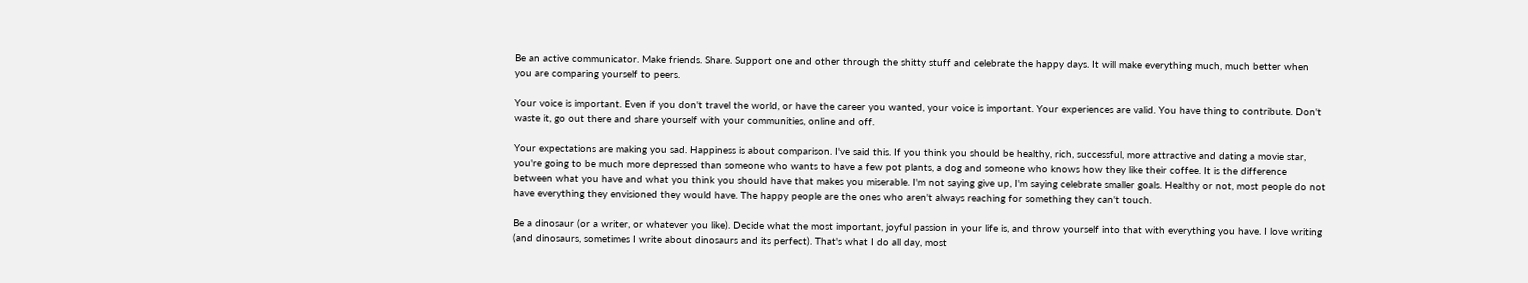Be an active communicator. Make friends. Share. Support one and other through the shitty stuff and celebrate the happy days. It will make everything much, much better when you are comparing yourself to peers.

Your voice is important. Even if you don't travel the world, or have the career you wanted, your voice is important. Your experiences are valid. You have thing to contribute. Don't waste it, go out there and share yourself with your communities, online and off.

Your expectations are making you sad. Happiness is about comparison. I've said this. If you think you should be healthy, rich, successful, more attractive and dating a movie star, you're going to be much more depressed than someone who wants to have a few pot plants, a dog and someone who knows how they like their coffee. It is the difference between what you have and what you think you should have that makes you miserable. I'm not saying give up, I'm saying celebrate smaller goals. Healthy or not, most people do not have everything they envisioned they would have. The happy people are the ones who aren't always reaching for something they can't touch.

Be a dinosaur (or a writer, or whatever you like). Decide what the most important, joyful passion in your life is, and throw yourself into that with everything you have. I love writing (and dinosaurs, sometimes I write about dinosaurs and its perfect). That's what I do all day, most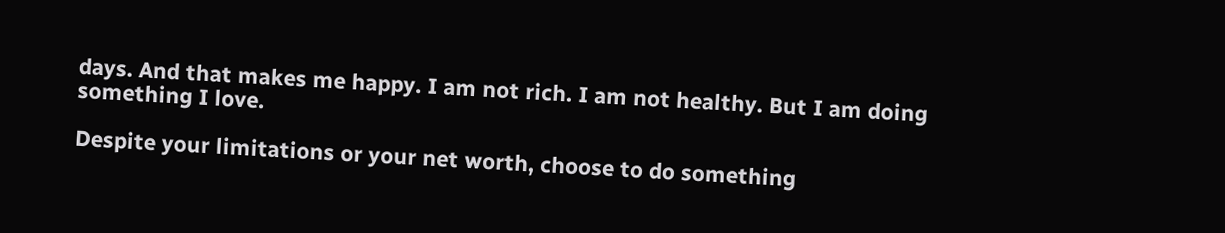days. And that makes me happy. I am not rich. I am not healthy. But I am doing something I love.

Despite your limitations or your net worth, choose to do something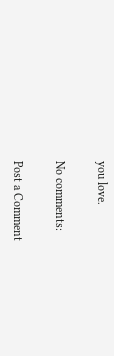you love.

No comments:

Post a Comment